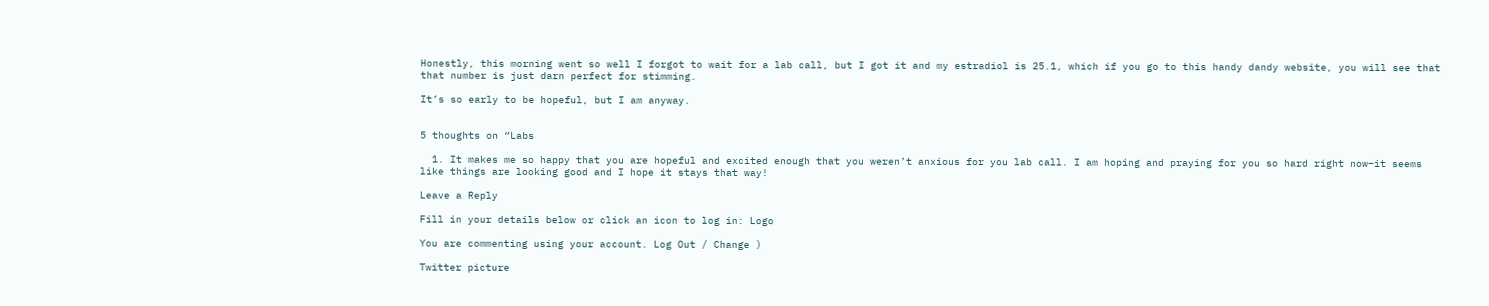Honestly, this morning went so well I forgot to wait for a lab call, but I got it and my estradiol is 25.1, which if you go to this handy dandy website, you will see that that number is just darn perfect for stimming.

It’s so early to be hopeful, but I am anyway.


5 thoughts on “Labs

  1. It makes me so happy that you are hopeful and excited enough that you weren’t anxious for you lab call. I am hoping and praying for you so hard right now–it seems like things are looking good and I hope it stays that way!

Leave a Reply

Fill in your details below or click an icon to log in: Logo

You are commenting using your account. Log Out / Change )

Twitter picture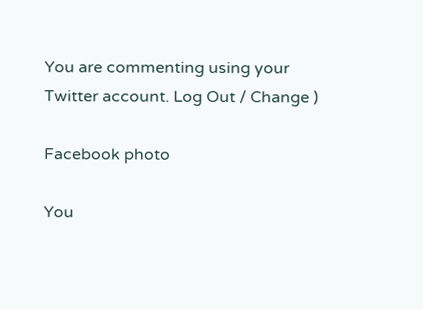You are commenting using your Twitter account. Log Out / Change )

Facebook photo

You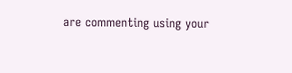are commenting using your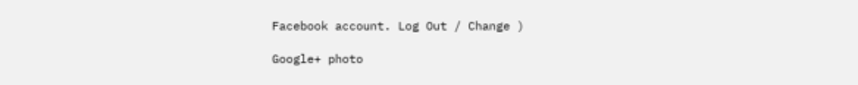Facebook account. Log Out / Change )

Google+ photo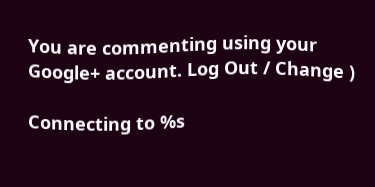You are commenting using your Google+ account. Log Out / Change )

Connecting to %s